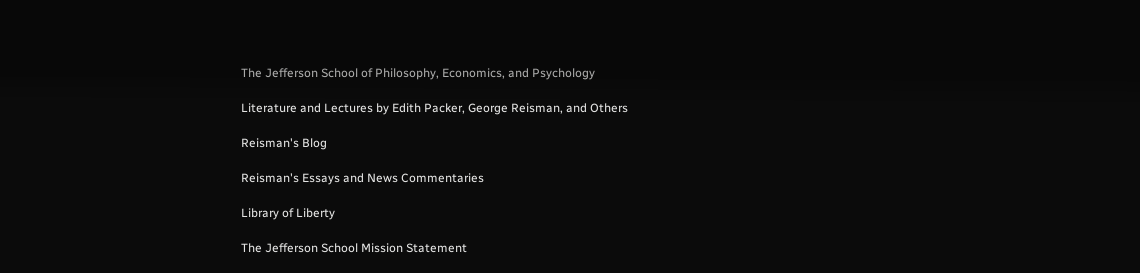The Jefferson School of Philosophy, Economics, and Psychology

Literature and Lectures by Edith Packer, George Reisman, and Others

Reisman's Blog

Reisman's Essays and News Commentaries

Library of Liberty

The Jefferson School Mission Statement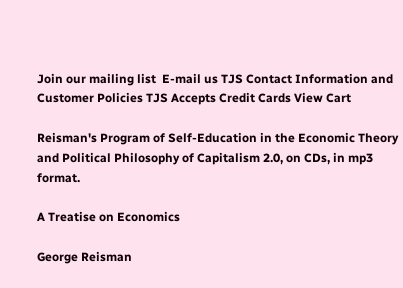Join our mailing list  E-mail us TJS Contact Information and Customer Policies TJS Accepts Credit Cards View Cart

Reisman's Program of Self-Education in the Economic Theory and Political Philosophy of Capitalism 2.0, on CDs, in mp3 format.

A Treatise on Economics

George Reisman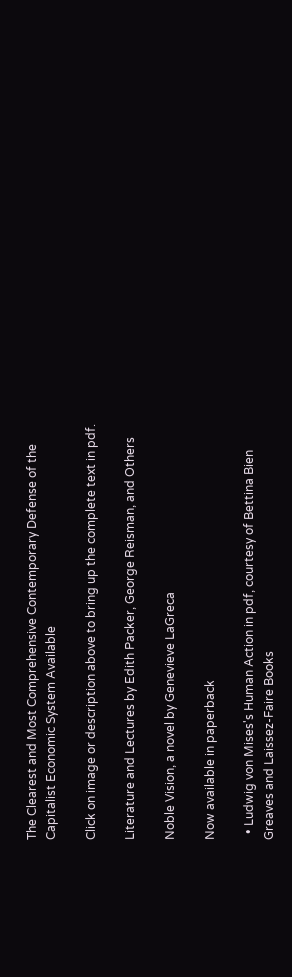The Clearest and Most Comprehensive Contemporary Defense of the Capitalist Economic System Available

Click on image or description above to bring up the complete text in pdf.

Literature and Lectures by Edith Packer, George Reisman, and Others

Noble Vision, a novel by Genevieve LaGreca

Now available in paperback

  • Ludwig von Mises's Human Action in pdf, courtesy of Bettina Bien Greaves and Laissez-Faire Books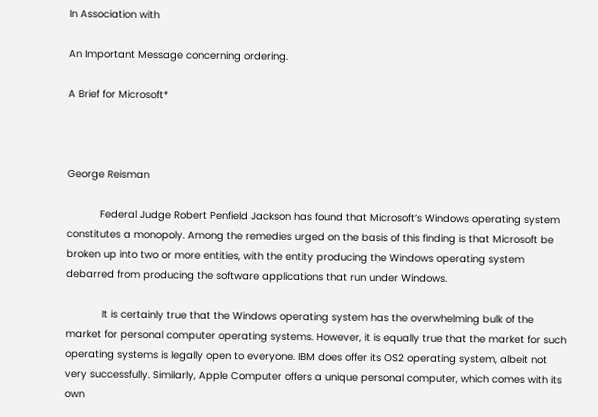In Association with

An Important Message concerning ordering.

A Brief for Microsoft*



George Reisman

           Federal Judge Robert Penfield Jackson has found that Microsoft’s Windows operating system constitutes a monopoly. Among the remedies urged on the basis of this finding is that Microsoft be broken up into two or more entities, with the entity producing the Windows operating system debarred from producing the software applications that run under Windows.

            It is certainly true that the Windows operating system has the overwhelming bulk of the market for personal computer operating systems. However, it is equally true that the market for such operating systems is legally open to everyone. IBM does offer its OS2 operating system, albeit not very successfully. Similarly, Apple Computer offers a unique personal computer, which comes with its own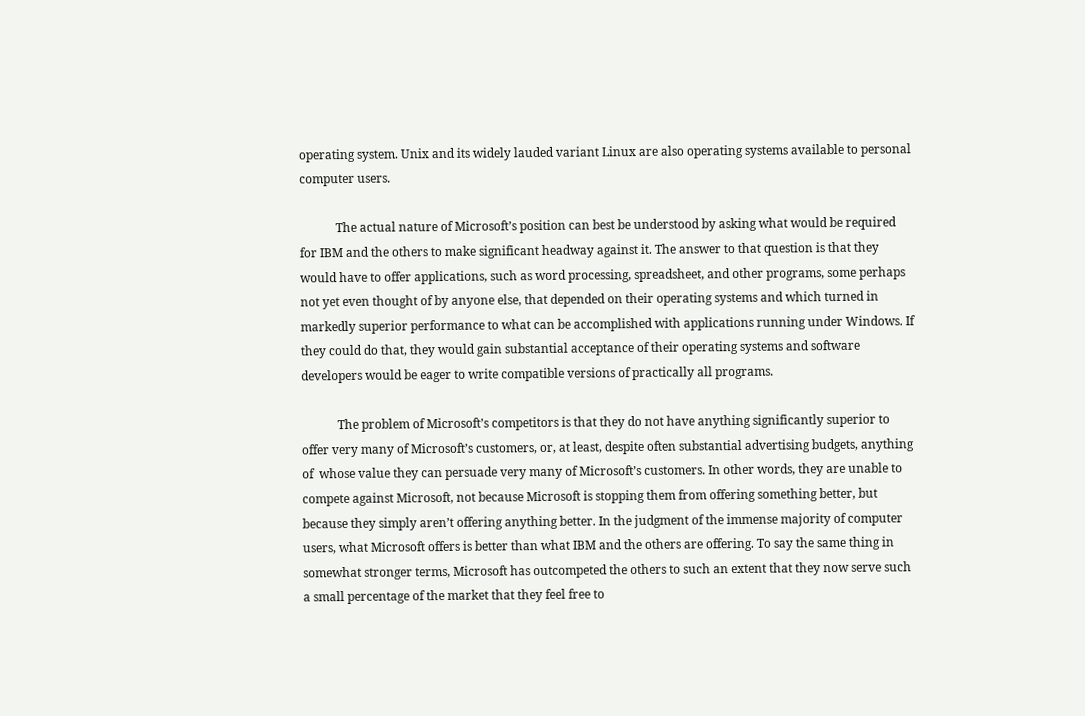operating system. Unix and its widely lauded variant Linux are also operating systems available to personal computer users.

            The actual nature of Microsoft’s position can best be understood by asking what would be required for IBM and the others to make significant headway against it. The answer to that question is that they would have to offer applications, such as word processing, spreadsheet, and other programs, some perhaps not yet even thought of by anyone else, that depended on their operating systems and which turned in markedly superior performance to what can be accomplished with applications running under Windows. If they could do that, they would gain substantial acceptance of their operating systems and software developers would be eager to write compatible versions of practically all programs.

            The problem of Microsoft’s competitors is that they do not have anything significantly superior to offer very many of Microsoft’s customers, or, at least, despite often substantial advertising budgets, anything of  whose value they can persuade very many of Microsoft’s customers. In other words, they are unable to compete against Microsoft, not because Microsoft is stopping them from offering something better, but because they simply aren’t offering anything better. In the judgment of the immense majority of computer users, what Microsoft offers is better than what IBM and the others are offering. To say the same thing in somewhat stronger terms, Microsoft has outcompeted the others to such an extent that they now serve such a small percentage of the market that they feel free to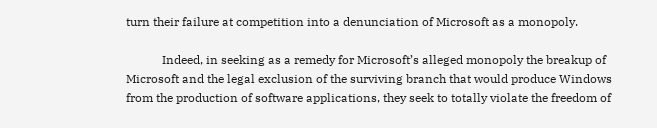turn their failure at competition into a denunciation of Microsoft as a monopoly.

            Indeed, in seeking as a remedy for Microsoft’s alleged monopoly the breakup of Microsoft and the legal exclusion of the surviving branch that would produce Windows from the production of software applications, they seek to totally violate the freedom of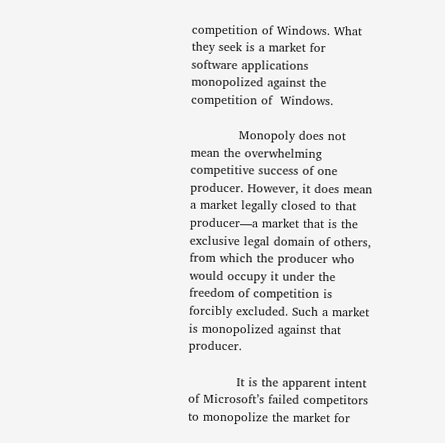competition of Windows. What they seek is a market for software applications monopolized against the competition of  Windows.

            Monopoly does not mean the overwhelming competitive success of one producer. However, it does mean a market legally closed to that producer—a market that is the exclusive legal domain of others, from which the producer who would occupy it under the freedom of competition is forcibly excluded. Such a market is monopolized against that producer.

            It is the apparent intent of Microsoft’s failed competitors to monopolize the market for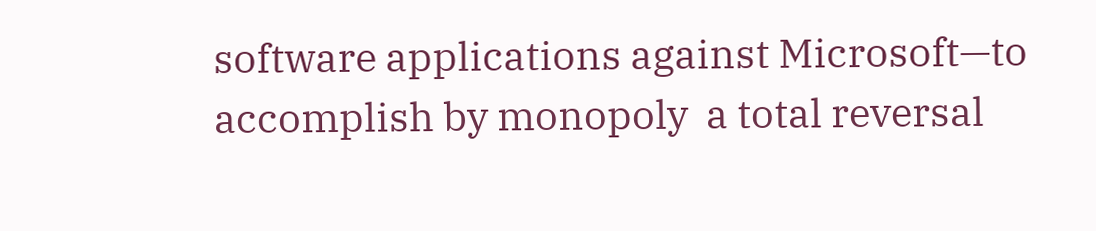software applications against Microsoft—to accomplish by monopoly  a total reversal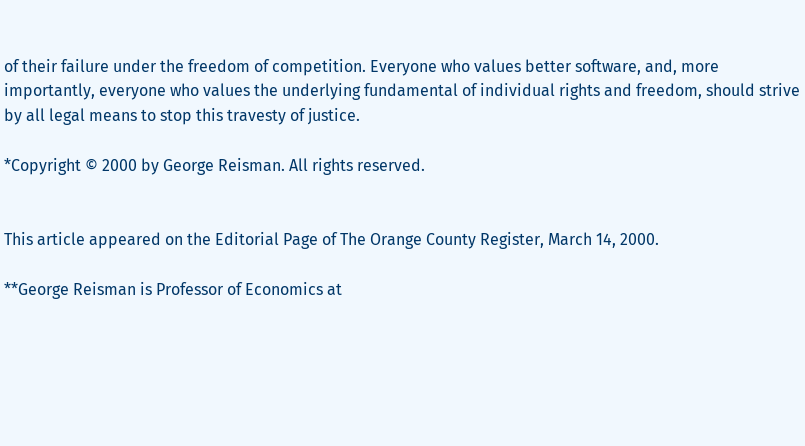of their failure under the freedom of competition. Everyone who values better software, and, more importantly, everyone who values the underlying fundamental of individual rights and freedom, should strive by all legal means to stop this travesty of justice.

*Copyright © 2000 by George Reisman. All rights reserved.


This article appeared on the Editorial Page of The Orange County Register, March 14, 2000.

**George Reisman is Professor of Economics at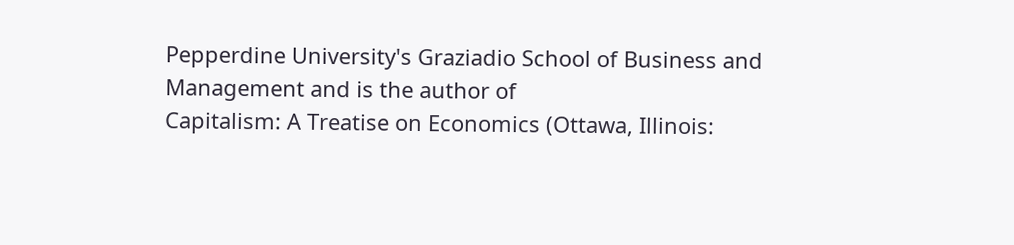Pepperdine University's Graziadio School of Business and Management and is the author of
Capitalism: A Treatise on Economics (Ottawa, Illinois: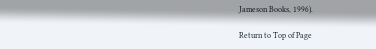Jameson Books, 1996).

Return to Top of Page